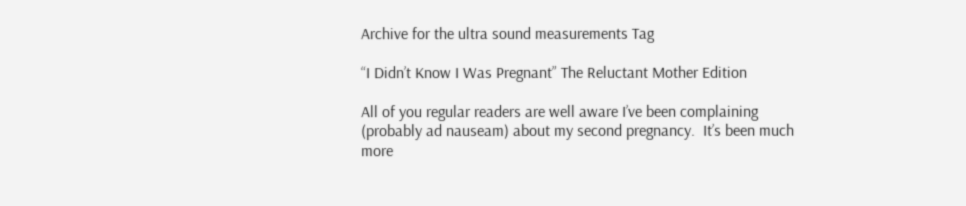Archive for the ultra sound measurements Tag

“I Didn’t Know I Was Pregnant” The Reluctant Mother Edition

All of you regular readers are well aware I’ve been complaining (probably ad nauseam) about my second pregnancy.  It’s been much more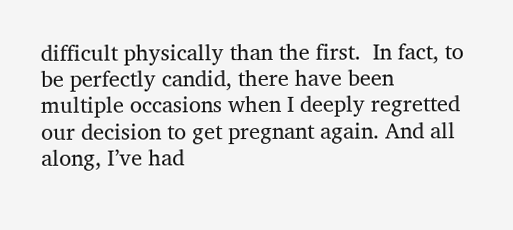difficult physically than the first.  In fact, to be perfectly candid, there have been multiple occasions when I deeply regretted our decision to get pregnant again. And all along, I’ve had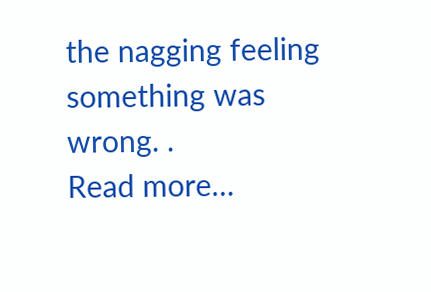the nagging feeling something was wrong. .
Read more…